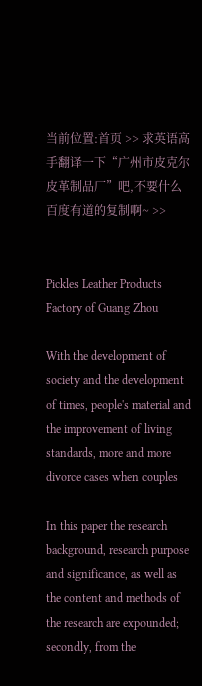当前位置:首页 >> 求英语高手翻译一下“广州市皮克尔皮革制品厂”吧,不要什么百度有道的复制啊~ >>


Pickles Leather Products Factory of Guang Zhou

With the development of society and the development of times, people's material and the improvement of living standards, more and more divorce cases when couples

In this paper the research background, research purpose and significance, as well as the content and methods of the research are expounded; secondly, from the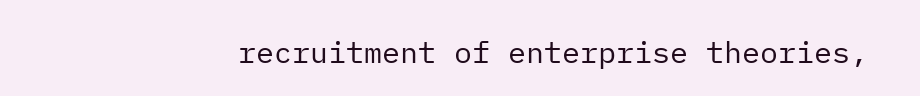recruitment of enterprise theories,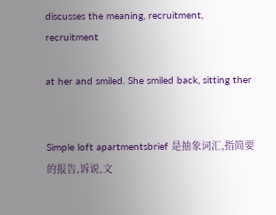discusses the meaning, recruitment, recruitment

at her and smiled. She smiled back, sitting ther


Simple loft apartmentsbrief 是抽象词汇,指简要的报告,诉说,文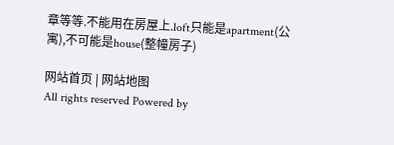章等等.不能用在房屋上.loft只能是apartment(公寓),不可能是house(整幢房子)

网站首页 | 网站地图
All rights reserved Powered by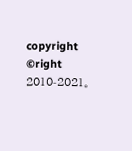copyright ©right 2010-2021。